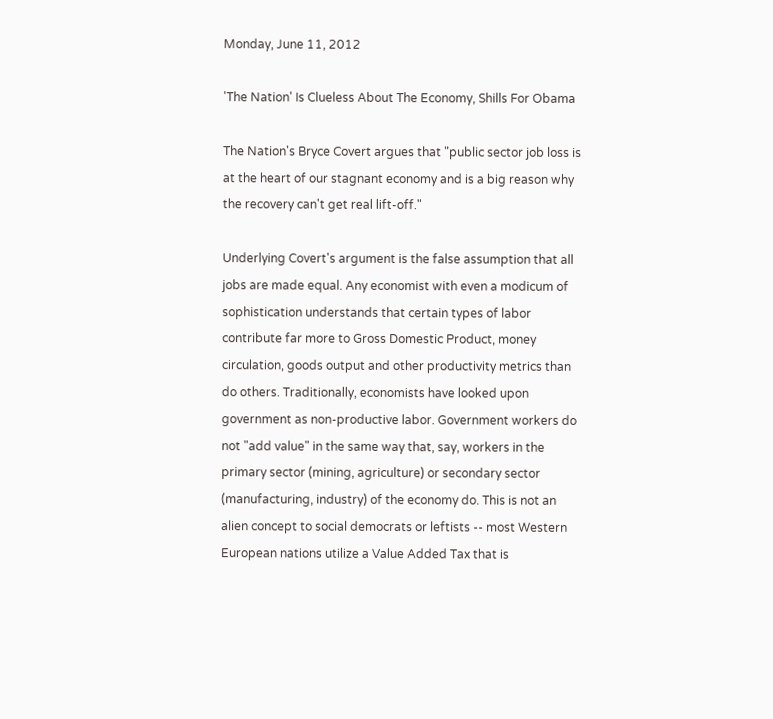Monday, June 11, 2012

'The Nation' Is Clueless About The Economy, Shills For Obama

The Nation's Bryce Covert argues that "public sector job loss is at the heart of our stagnant economy and is a big reason why the recovery can't get real lift-off."

Underlying Covert's argument is the false assumption that all jobs are made equal. Any economist with even a modicum of sophistication understands that certain types of labor contribute far more to Gross Domestic Product, money circulation, goods output and other productivity metrics than do others. Traditionally, economists have looked upon government as non-productive labor. Government workers do not "add value" in the same way that, say, workers in the primary sector (mining, agriculture) or secondary sector (manufacturing, industry) of the economy do. This is not an alien concept to social democrats or leftists -- most Western European nations utilize a Value Added Tax that is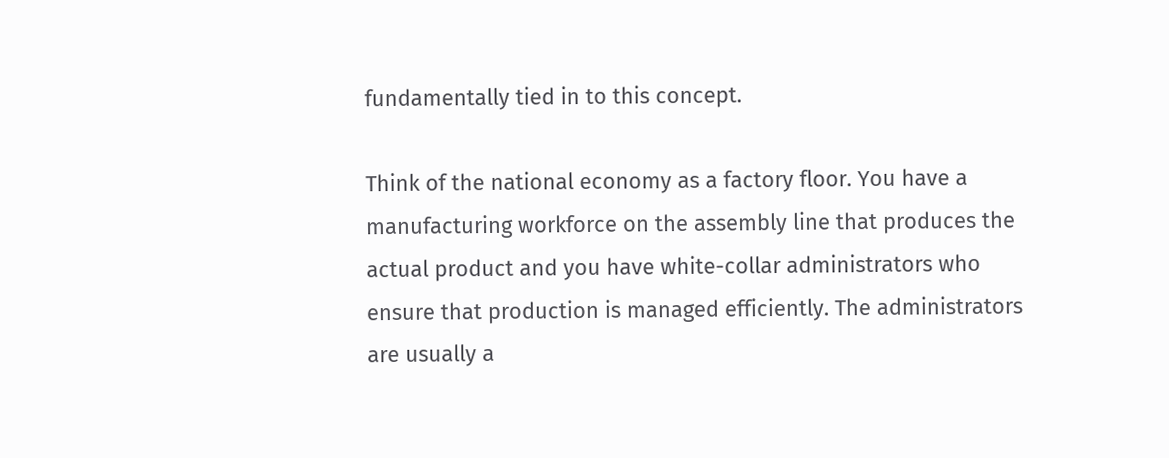fundamentally tied in to this concept.

Think of the national economy as a factory floor. You have a manufacturing workforce on the assembly line that produces the actual product and you have white-collar administrators who ensure that production is managed efficiently. The administrators are usually a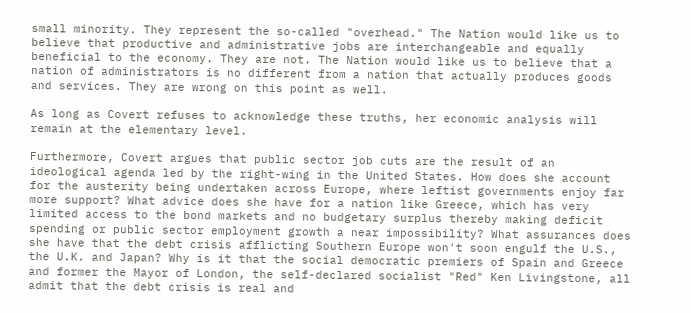small minority. They represent the so-called "overhead." The Nation would like us to believe that productive and administrative jobs are interchangeable and equally beneficial to the economy. They are not. The Nation would like us to believe that a nation of administrators is no different from a nation that actually produces goods and services. They are wrong on this point as well.

As long as Covert refuses to acknowledge these truths, her economic analysis will remain at the elementary level.

Furthermore, Covert argues that public sector job cuts are the result of an ideological agenda led by the right-wing in the United States. How does she account for the austerity being undertaken across Europe, where leftist governments enjoy far more support? What advice does she have for a nation like Greece, which has very limited access to the bond markets and no budgetary surplus thereby making deficit spending or public sector employment growth a near impossibility? What assurances does she have that the debt crisis afflicting Southern Europe won't soon engulf the U.S., the U.K. and Japan? Why is it that the social democratic premiers of Spain and Greece and former the Mayor of London, the self-declared socialist "Red" Ken Livingstone, all admit that the debt crisis is real and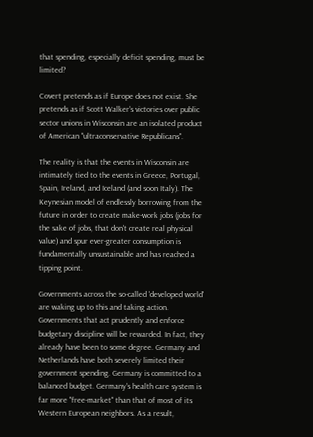that spending, especially deficit spending, must be limited?

Covert pretends as if Europe does not exist. She pretends as if Scott Walker's victories over public sector unions in Wisconsin are an isolated product of American "ultraconservative Republicans".

The reality is that the events in Wisconsin are intimately tied to the events in Greece, Portugal, Spain, Ireland, and Iceland (and soon Italy). The Keynesian model of endlessly borrowing from the future in order to create make-work jobs (jobs for the sake of jobs, that don't create real physical value) and spur ever-greater consumption is fundamentally unsustainable and has reached a tipping point.

Governments across the so-called 'developed world' are waking up to this and taking action. Governments that act prudently and enforce budgetary discipline will be rewarded. In fact, they already have been to some degree. Germany and Netherlands have both severely limited their government spending. Germany is committed to a balanced budget. Germany's health care system is far more "free-market" than that of most of its Western European neighbors. As a result,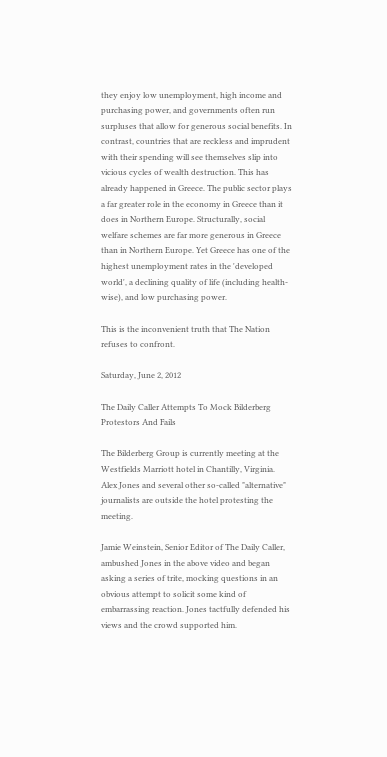they enjoy low unemployment, high income and purchasing power, and governments often run surpluses that allow for generous social benefits. In contrast, countries that are reckless and imprudent with their spending will see themselves slip into vicious cycles of wealth destruction. This has already happened in Greece. The public sector plays a far greater role in the economy in Greece than it does in Northern Europe. Structurally, social welfare schemes are far more generous in Greece than in Northern Europe. Yet Greece has one of the highest unemployment rates in the 'developed world', a declining quality of life (including health-wise), and low purchasing power.

This is the inconvenient truth that The Nation refuses to confront.

Saturday, June 2, 2012

The Daily Caller Attempts To Mock Bilderberg Protestors And Fails

The Bilderberg Group is currently meeting at the Westfields Marriott hotel in Chantilly, Virginia. Alex Jones and several other so-called "alternative" journalists are outside the hotel protesting the meeting.

Jamie Weinstein, Senior Editor of The Daily Caller, ambushed Jones in the above video and began asking a series of trite, mocking questions in an obvious attempt to solicit some kind of embarrassing reaction. Jones tactfully defended his views and the crowd supported him.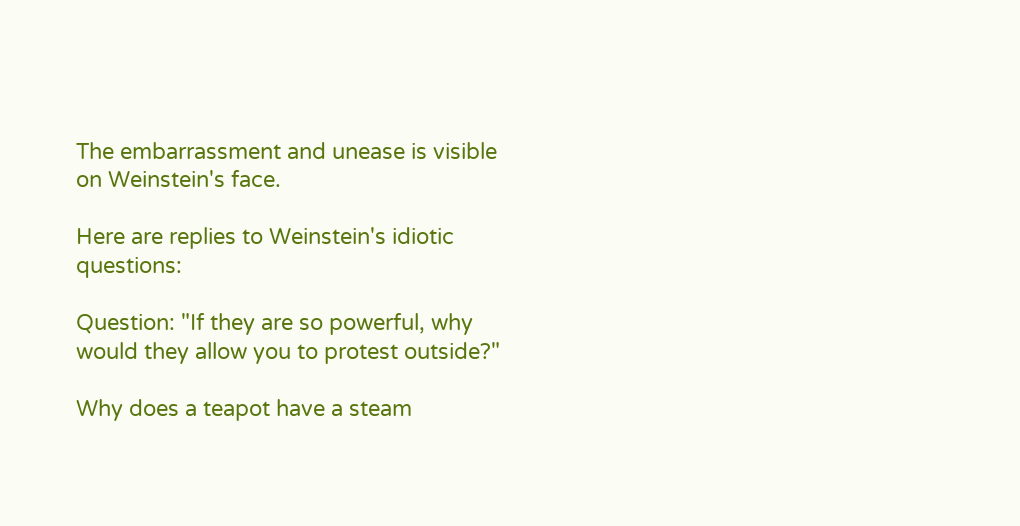The embarrassment and unease is visible on Weinstein's face.

Here are replies to Weinstein's idiotic questions:

Question: "If they are so powerful, why would they allow you to protest outside?"

Why does a teapot have a steam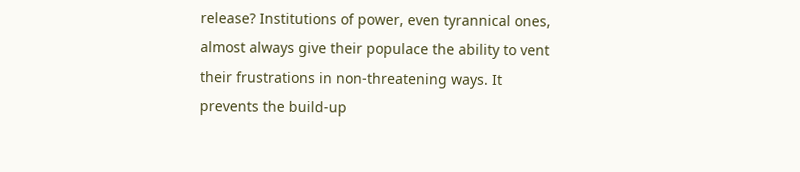release? Institutions of power, even tyrannical ones, almost always give their populace the ability to vent their frustrations in non-threatening ways. It prevents the build-up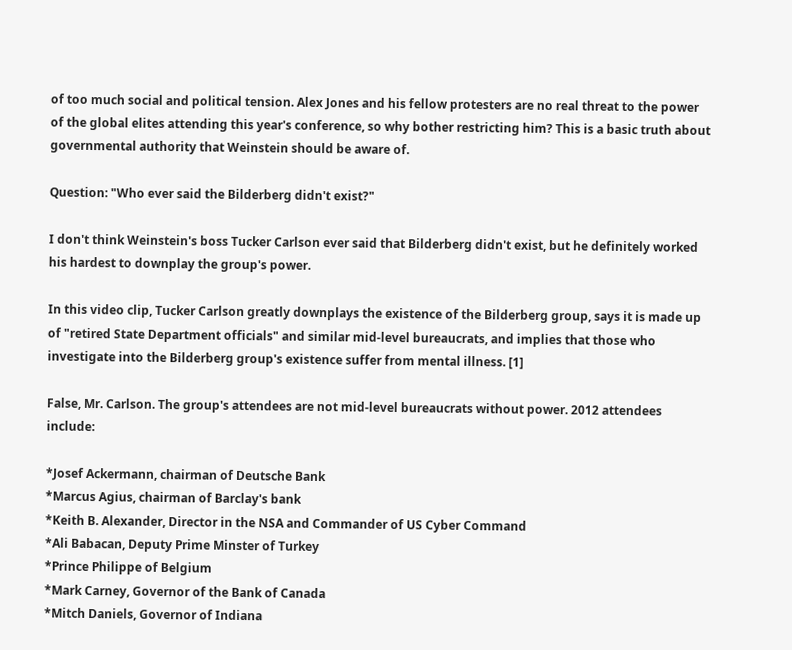of too much social and political tension. Alex Jones and his fellow protesters are no real threat to the power of the global elites attending this year's conference, so why bother restricting him? This is a basic truth about governmental authority that Weinstein should be aware of.

Question: "Who ever said the Bilderberg didn't exist?"

I don't think Weinstein's boss Tucker Carlson ever said that Bilderberg didn't exist, but he definitely worked his hardest to downplay the group's power.

In this video clip, Tucker Carlson greatly downplays the existence of the Bilderberg group, says it is made up of "retired State Department officials" and similar mid-level bureaucrats, and implies that those who investigate into the Bilderberg group's existence suffer from mental illness. [1]

False, Mr. Carlson. The group's attendees are not mid-level bureaucrats without power. 2012 attendees include:

*Josef Ackermann, chairman of Deutsche Bank
*Marcus Agius, chairman of Barclay's bank
*Keith B. Alexander, Director in the NSA and Commander of US Cyber Command
*Ali Babacan, Deputy Prime Minster of Turkey
*Prince Philippe of Belgium
*Mark Carney, Governor of the Bank of Canada
*Mitch Daniels, Governor of Indiana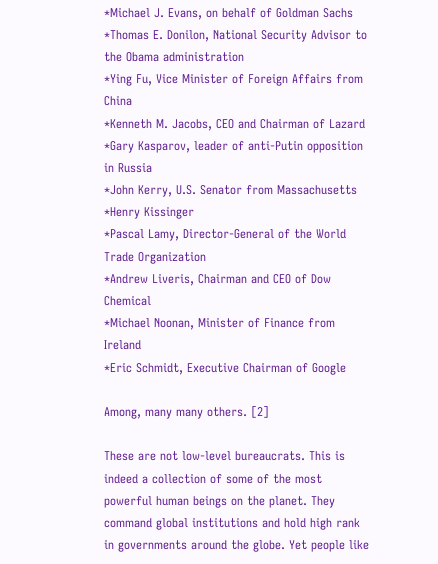*Michael J. Evans, on behalf of Goldman Sachs
*Thomas E. Donilon, National Security Advisor to the Obama administration
*Ying Fu, Vice Minister of Foreign Affairs from China
*Kenneth M. Jacobs, CEO and Chairman of Lazard
*Gary Kasparov, leader of anti-Putin opposition in Russia
*John Kerry, U.S. Senator from Massachusetts
*Henry Kissinger
*Pascal Lamy, Director-General of the World Trade Organization
*Andrew Liveris, Chairman and CEO of Dow Chemical
*Michael Noonan, Minister of Finance from Ireland
*Eric Schmidt, Executive Chairman of Google

Among, many many others. [2]

These are not low-level bureaucrats. This is indeed a collection of some of the most powerful human beings on the planet. They command global institutions and hold high rank in governments around the globe. Yet people like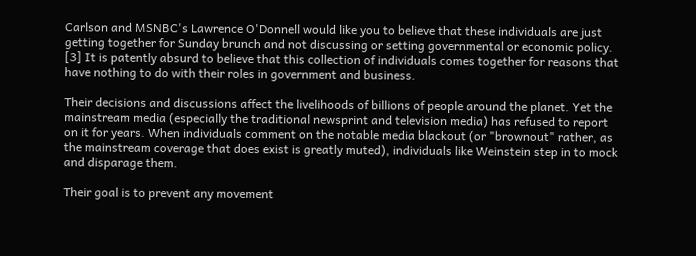Carlson and MSNBC's Lawrence O'Donnell would like you to believe that these individuals are just getting together for Sunday brunch and not discussing or setting governmental or economic policy. [3] It is patently absurd to believe that this collection of individuals comes together for reasons that have nothing to do with their roles in government and business.

Their decisions and discussions affect the livelihoods of billions of people around the planet. Yet the mainstream media (especially the traditional newsprint and television media) has refused to report on it for years. When individuals comment on the notable media blackout (or "brownout" rather, as the mainstream coverage that does exist is greatly muted), individuals like Weinstein step in to mock and disparage them.

Their goal is to prevent any movement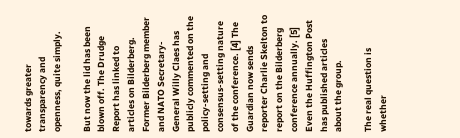towards greater transparency and openness, quite simply.

But now the lid has been blown off. The Drudge Report has linked to articles on Bilderberg. Former Bilderberg member and NATO Secretary-General Willy Claes has publicly commented on the policy-setting and consensus-setting nature of the conference. [4] The Guardian now sends reporter Charlie Skelton to report on the Bilderberg conference annually. [5] Even the Huffington Post has published articles about the group.

The real question is whether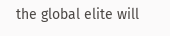the global elite will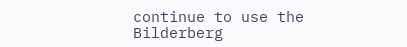continue to use the Bilderberg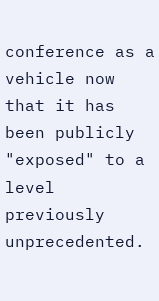conference as a vehicle now that it has been publicly "exposed" to a level previously unprecedented.